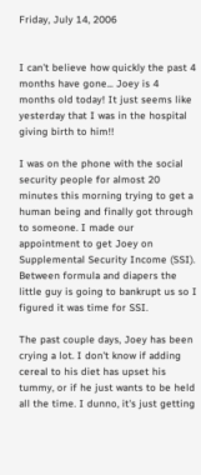Friday, July 14, 2006


I can't believe how quickly the past 4 months have gone... Joey is 4 months old today! It just seems like yesterday that I was in the hospital giving birth to him!!

I was on the phone with the social security people for almost 20 minutes this morning trying to get a human being and finally got through to someone. I made our appointment to get Joey on Supplemental Security Income (SSI). Between formula and diapers the little guy is going to bankrupt us so I figured it was time for SSI.

The past couple days, Joey has been crying a lot. I don't know if adding cereal to his diet has upset his tummy, or if he just wants to be held all the time. I dunno, it's just getting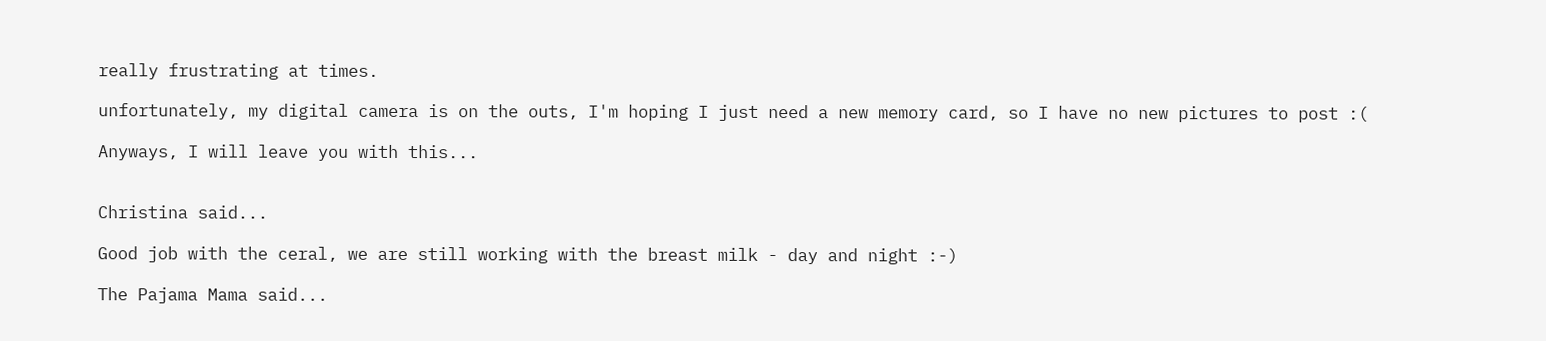really frustrating at times.

unfortunately, my digital camera is on the outs, I'm hoping I just need a new memory card, so I have no new pictures to post :(

Anyways, I will leave you with this...


Christina said...

Good job with the ceral, we are still working with the breast milk - day and night :-)

The Pajama Mama said...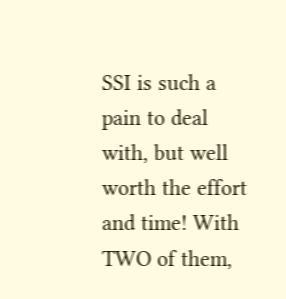SSI is such a pain to deal with, but well worth the effort and time! With TWO of them,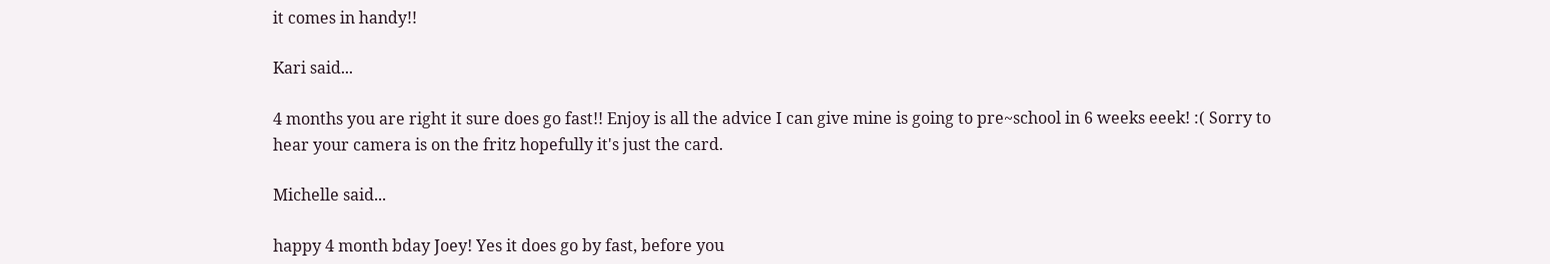it comes in handy!!

Kari said...

4 months you are right it sure does go fast!! Enjoy is all the advice I can give mine is going to pre~school in 6 weeks eeek! :( Sorry to hear your camera is on the fritz hopefully it's just the card.

Michelle said...

happy 4 month bday Joey! Yes it does go by fast, before you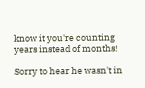know it you're counting years instead of months!

Sorry to hear he wasn't in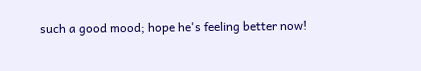such a good mood; hope he's feeling better now!